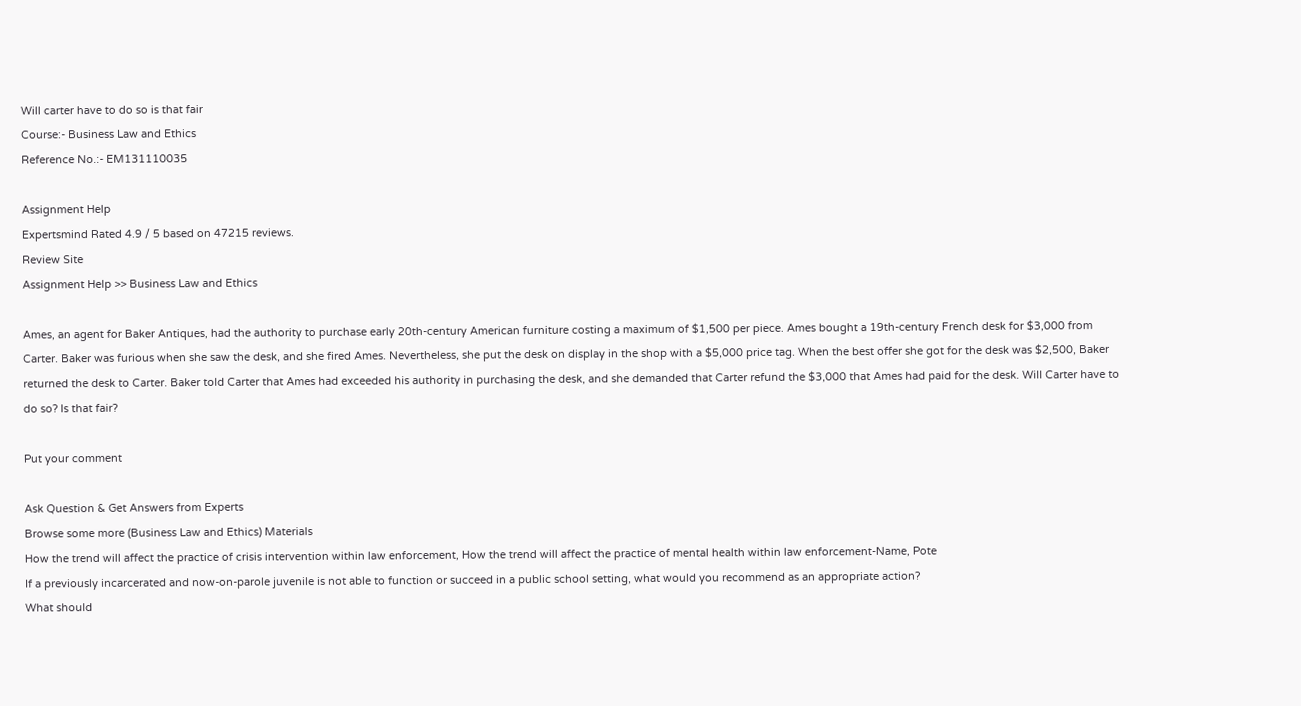Will carter have to do so is that fair
Course:- Business Law and Ethics
Reference No.:- EM131110035

Assignment Help
Expertsmind Rated 4.9 / 5 based on 47215 reviews.
Review Site
Assignment Help >> Business Law and Ethics

Ames, an agent for Baker Antiques, had the authority to purchase early 20th-century American furniture costing a maximum of $1,500 per piece. Ames bought a 19th-century French desk for $3,000 from Carter. Baker was furious when she saw the desk, and she fired Ames. Nevertheless, she put the desk on display in the shop with a $5,000 price tag. When the best offer she got for the desk was $2,500, Baker returned the desk to Carter. Baker told Carter that Ames had exceeded his authority in purchasing the desk, and she demanded that Carter refund the $3,000 that Ames had paid for the desk. Will Carter have to do so? Is that fair?

Put your comment

Ask Question & Get Answers from Experts
Browse some more (Business Law and Ethics) Materials
How the trend will affect the practice of crisis intervention within law enforcement, How the trend will affect the practice of mental health within law enforcement-Name, Pote
If a previously incarcerated and now-on-parole juvenile is not able to function or succeed in a public school setting, what would you recommend as an appropriate action?
What should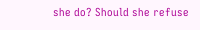she do? Should she refuse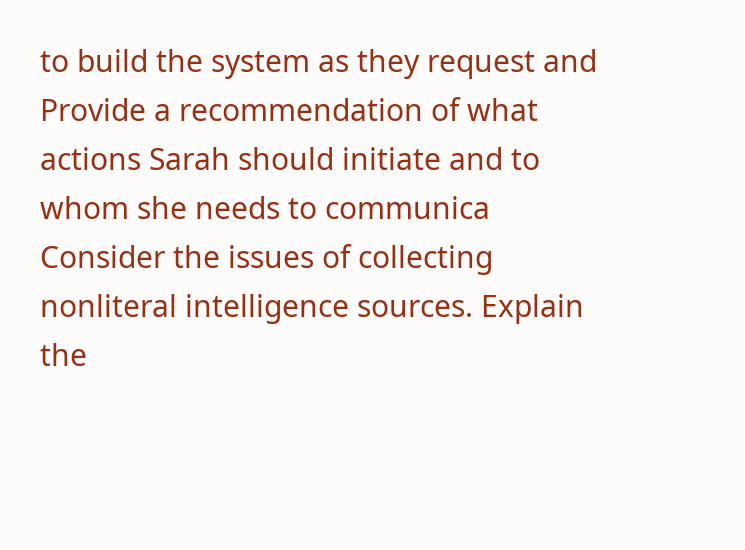to build the system as they request and Provide a recommendation of what actions Sarah should initiate and to whom she needs to communica
Consider the issues of collecting nonliteral intelligence sources. Explain the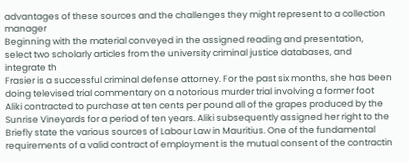advantages of these sources and the challenges they might represent to a collection manager
Beginning with the material conveyed in the assigned reading and presentation, select two scholarly articles from the university criminal justice databases, and integrate th
Frasier is a successful criminal defense attorney. For the past six months, she has been doing televised trial commentary on a notorious murder trial involving a former foot
Aliki contracted to purchase at ten cents per pound all of the grapes produced by the Sunrise Vineyards for a period of ten years. Aliki subsequently assigned her right to the
Briefly state the various sources of Labour Law in Mauritius. One of the fundamental requirements of a valid contract of employment is the mutual consent of the contractin